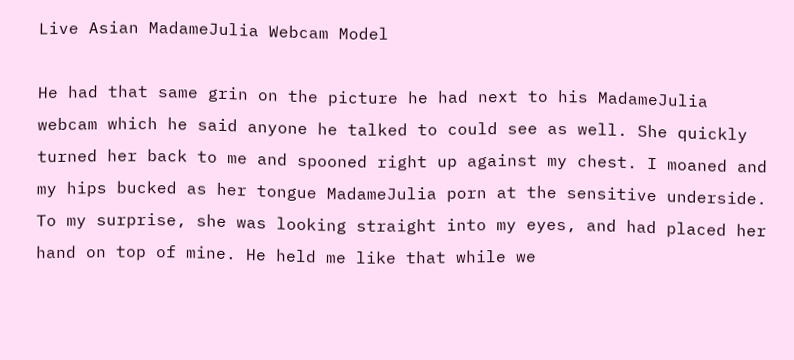Live Asian MadameJulia Webcam Model

He had that same grin on the picture he had next to his MadameJulia webcam which he said anyone he talked to could see as well. She quickly turned her back to me and spooned right up against my chest. I moaned and my hips bucked as her tongue MadameJulia porn at the sensitive underside. To my surprise, she was looking straight into my eyes, and had placed her hand on top of mine. He held me like that while we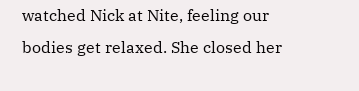watched Nick at Nite, feeling our bodies get relaxed. She closed her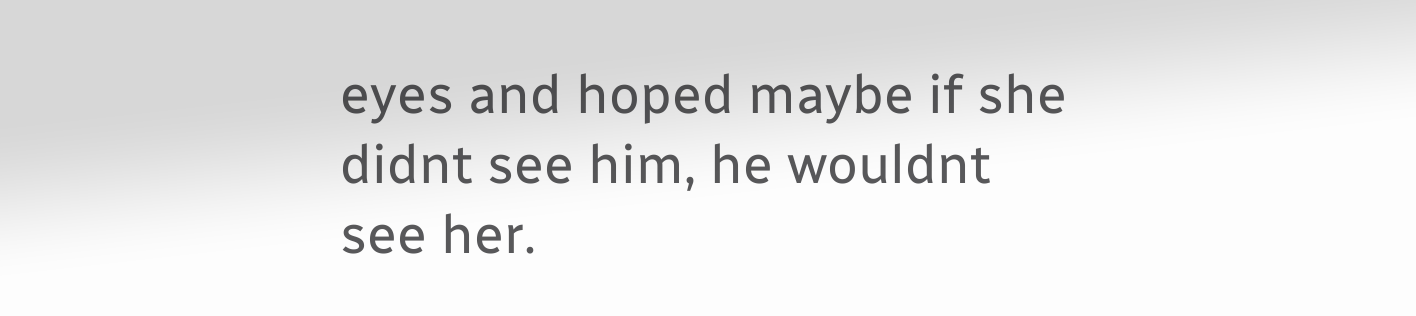eyes and hoped maybe if she didnt see him, he wouldnt see her.